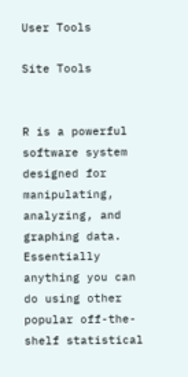User Tools

Site Tools


R is a powerful software system designed for manipulating, analyzing, and graphing data. Essentially anything you can do using other popular off-the-shelf statistical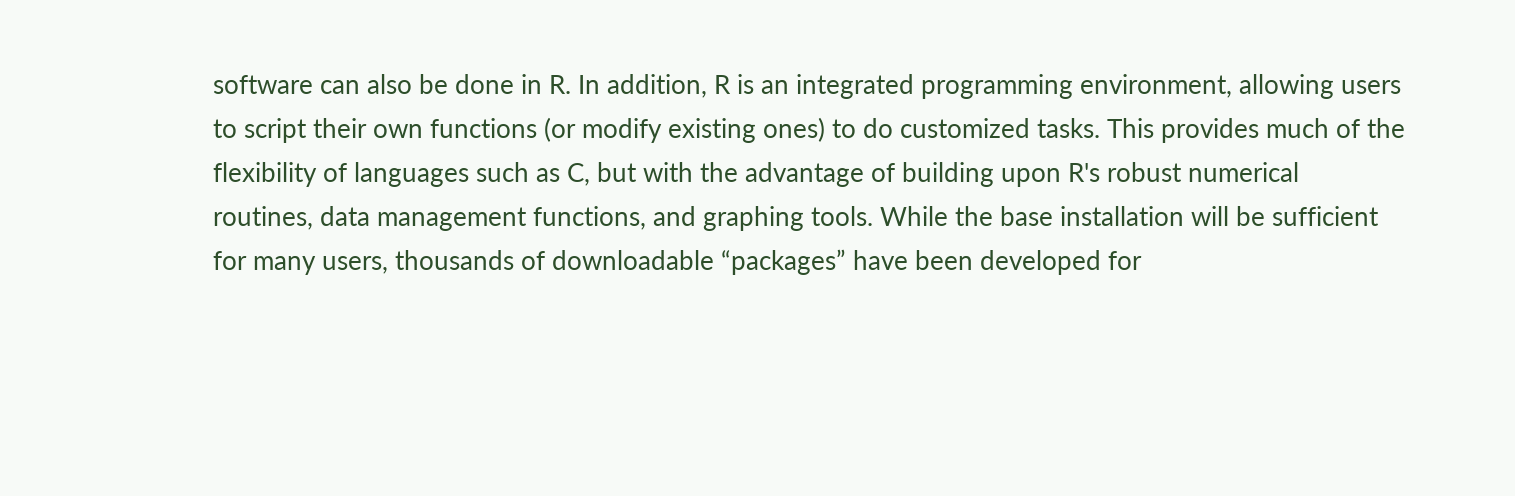software can also be done in R. In addition, R is an integrated programming environment, allowing users to script their own functions (or modify existing ones) to do customized tasks. This provides much of the flexibility of languages such as C, but with the advantage of building upon R's robust numerical routines, data management functions, and graphing tools. While the base installation will be sufficient for many users, thousands of downloadable “packages” have been developed for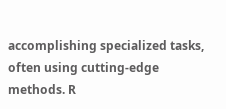accomplishing specialized tasks, often using cutting-edge methods. R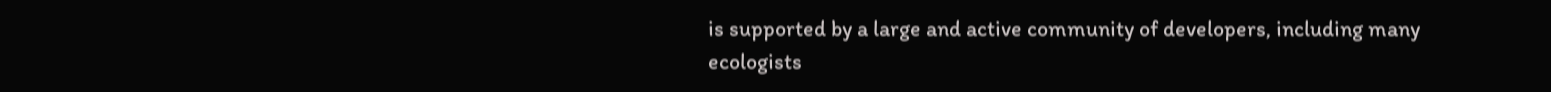is supported by a large and active community of developers, including many ecologists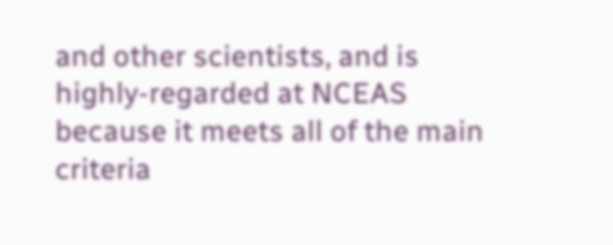and other scientists, and is highly-regarded at NCEAS because it meets all of the main criteria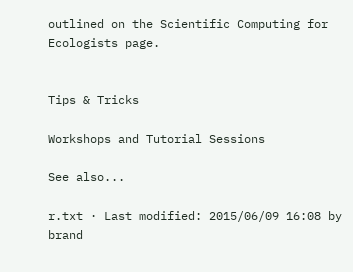outlined on the Scientific Computing for Ecologists page.


Tips & Tricks

Workshops and Tutorial Sessions

See also...

r.txt · Last modified: 2015/06/09 16:08 by brand